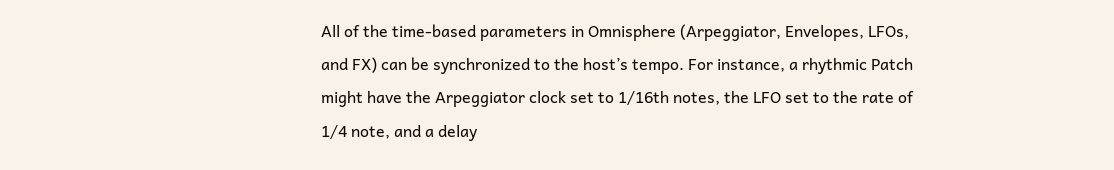All of the time-based parameters in Omnisphere (Arpeggiator, Envelopes, LFOs, and FX) can be synchronized to the host’s tempo. For instance, a rhythmic Patch might have the Arpeggiator clock set to 1/16th notes, the LFO set to the rate of 1/4 note, and a delay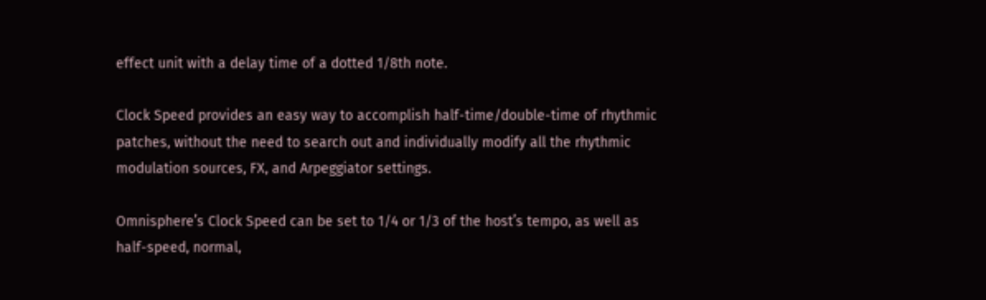effect unit with a delay time of a dotted 1/8th note.

Clock Speed provides an easy way to accomplish half-time/double-time of rhythmic patches, without the need to search out and individually modify all the rhythmic modulation sources, FX, and Arpeggiator settings.

Omnisphere’s Clock Speed can be set to 1/4 or 1/3 of the host’s tempo, as well as half-speed, normal,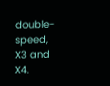double-speed, X3 and X4.